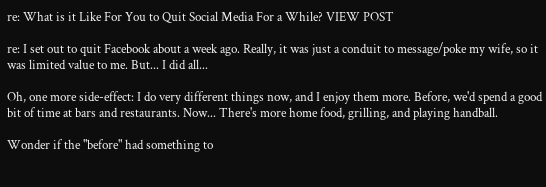re: What is it Like For You to Quit Social Media For a While? VIEW POST

re: I set out to quit Facebook about a week ago. Really, it was just a conduit to message/poke my wife, so it was limited value to me. But... I did all...

Oh, one more side-effect: I do very different things now, and I enjoy them more. Before, we'd spend a good bit of time at bars and restaurants. Now... There's more home food, grilling, and playing handball.

Wonder if the "before" had something to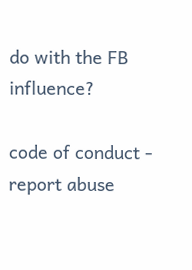do with the FB influence?

code of conduct - report abuse